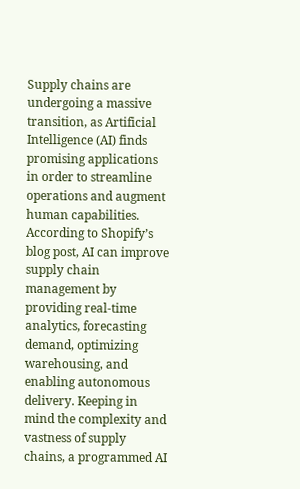Supply chains are undergoing a massive transition, as Artificial Intelligence (AI) finds promising applications in order to streamline operations and augment human capabilities. According to Shopify’s blog post, AI can improve supply chain management by providing real-time analytics, forecasting demand, optimizing warehousing, and enabling autonomous delivery. Keeping in mind the complexity and vastness of supply chains, a programmed AI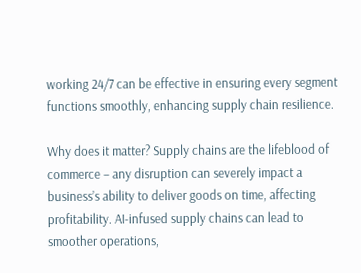working 24/7 can be effective in ensuring every segment functions smoothly, enhancing supply chain resilience.

Why does it matter? Supply chains are the lifeblood of commerce – any disruption can severely impact a business’s ability to deliver goods on time, affecting profitability. AI-infused supply chains can lead to smoother operations,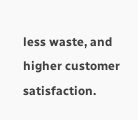less waste, and higher customer satisfaction.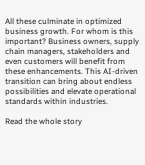All these culminate in optimized business growth. For whom is this important? Business owners, supply chain managers, stakeholders and even customers will benefit from these enhancements. This AI-driven transition can bring about endless possibilities and elevate operational standards within industries.

Read the whole story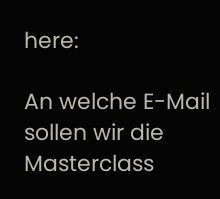here:

An welche E-Mail sollen wir die Masterclass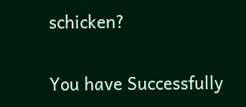schicken?

You have Successfully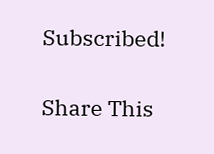Subscribed!

Share This